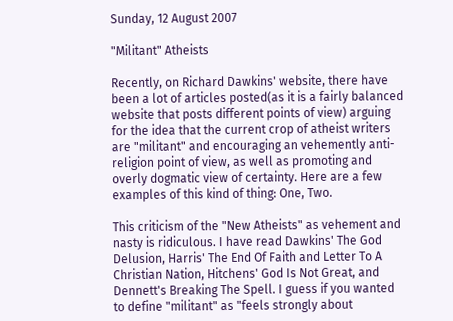Sunday, 12 August 2007

"Militant" Atheists

Recently, on Richard Dawkins' website, there have been a lot of articles posted(as it is a fairly balanced website that posts different points of view) arguing for the idea that the current crop of atheist writers are "militant" and encouraging an vehemently anti-religion point of view, as well as promoting and overly dogmatic view of certainty. Here are a few examples of this kind of thing: One, Two.

This criticism of the "New Atheists" as vehement and nasty is ridiculous. I have read Dawkins' The God Delusion, Harris' The End Of Faith and Letter To A Christian Nation, Hitchens' God Is Not Great, and Dennett's Breaking The Spell. I guess if you wanted to define "militant" as "feels strongly about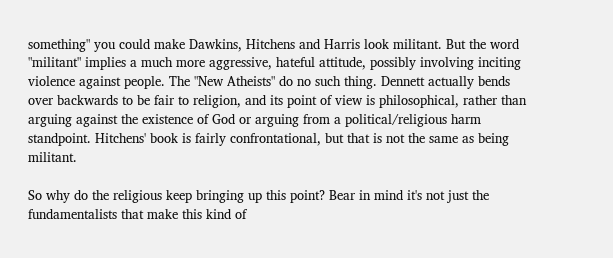something" you could make Dawkins, Hitchens and Harris look militant. But the word "militant" implies a much more aggressive, hateful attitude, possibly involving inciting violence against people. The "New Atheists" do no such thing. Dennett actually bends over backwards to be fair to religion, and its point of view is philosophical, rather than arguing against the existence of God or arguing from a political/religious harm standpoint. Hitchens' book is fairly confrontational, but that is not the same as being militant.

So why do the religious keep bringing up this point? Bear in mind it's not just the fundamentalists that make this kind of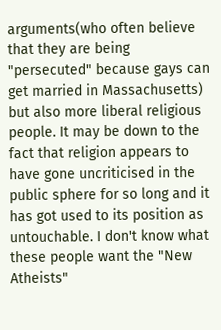arguments(who often believe that they are being "persecuted" because gays can get married in Massachusetts) but also more liberal religious people. It may be down to the fact that religion appears to have gone uncriticised in the public sphere for so long and it has got used to its position as untouchable. I don't know what these people want the "New Atheists"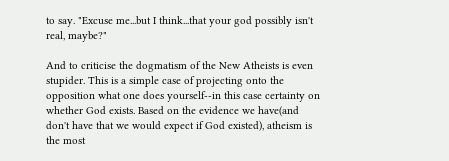to say. "Excuse me...but I think...that your god possibly isn't real, maybe?"

And to criticise the dogmatism of the New Atheists is even stupider. This is a simple case of projecting onto the opposition what one does yourself--in this case certainty on whether God exists. Based on the evidence we have(and don't have that we would expect if God existed), atheism is the most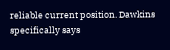reliable current position. Dawkins specifically says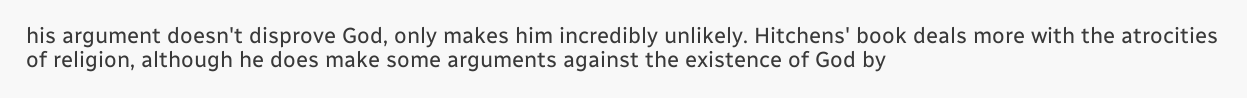his argument doesn't disprove God, only makes him incredibly unlikely. Hitchens' book deals more with the atrocities of religion, although he does make some arguments against the existence of God by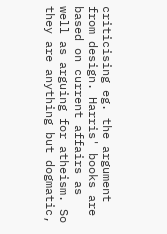criticising eg. the argument from design. Harris' books are based on current affairs as well as arguing for atheism. So they are anything but dogmatic,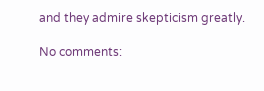and they admire skepticism greatly.

No comments: